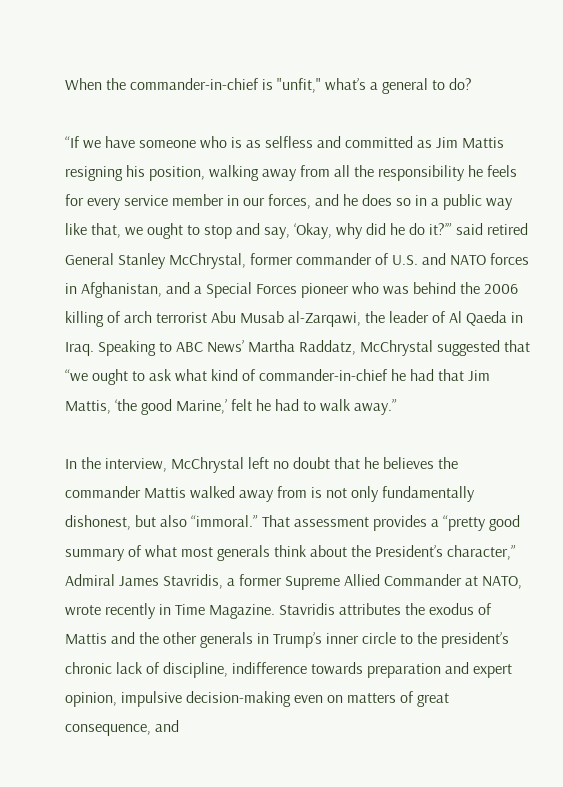When the commander-in-chief is "unfit," what’s a general to do?

“If we have someone who is as selfless and committed as Jim Mattis resigning his position, walking away from all the responsibility he feels for every service member in our forces, and he does so in a public way like that, we ought to stop and say, ‘Okay, why did he do it?’” said retired General Stanley McChrystal, former commander of U.S. and NATO forces in Afghanistan, and a Special Forces pioneer who was behind the 2006 killing of arch terrorist Abu Musab al-Zarqawi, the leader of Al Qaeda in Iraq. Speaking to ABC News’ Martha Raddatz, McChrystal suggested that “we ought to ask what kind of commander-in-chief he had that Jim Mattis, ‘the good Marine,’ felt he had to walk away.”

In the interview, McChrystal left no doubt that he believes the commander Mattis walked away from is not only fundamentally dishonest, but also “immoral.” That assessment provides a “pretty good summary of what most generals think about the President’s character,” Admiral James Stavridis, a former Supreme Allied Commander at NATO, wrote recently in Time Magazine. Stavridis attributes the exodus of Mattis and the other generals in Trump’s inner circle to the president’s chronic lack of discipline, indifference towards preparation and expert opinion, impulsive decision-making even on matters of great consequence, and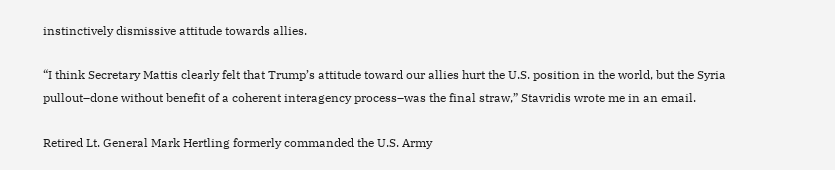instinctively dismissive attitude towards allies.

“I think Secretary Mattis clearly felt that Trump’s attitude toward our allies hurt the U.S. position in the world, but the Syria pullout–done without benefit of a coherent interagency process–was the final straw,” Stavridis wrote me in an email.

Retired Lt. General Mark Hertling formerly commanded the U.S. Army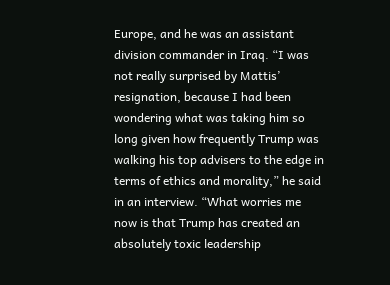Europe, and he was an assistant division commander in Iraq. “I was not really surprised by Mattis’ resignation, because I had been wondering what was taking him so long given how frequently Trump was walking his top advisers to the edge in terms of ethics and morality,” he said in an interview. “What worries me now is that Trump has created an absolutely toxic leadership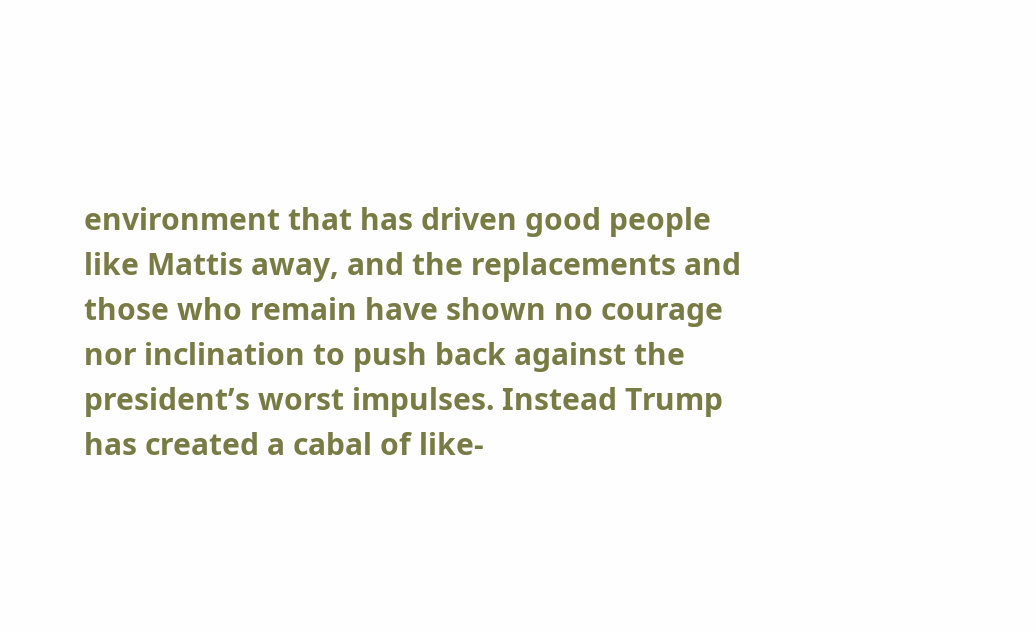environment that has driven good people like Mattis away, and the replacements and those who remain have shown no courage nor inclination to push back against the president’s worst impulses. Instead Trump has created a cabal of like-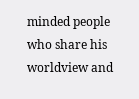minded people who share his worldview and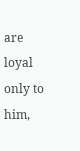are loyal only to him,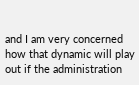and I am very concerned how that dynamic will play out if the administration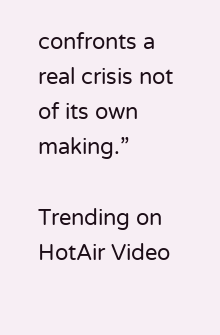confronts a real crisis not of its own making.”

Trending on HotAir Video